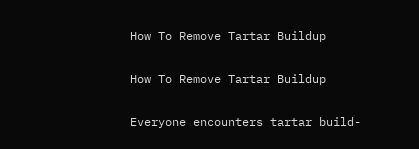How To Remove Tartar Buildup

How To Remove Tartar Buildup

Everyone encounters tartar build-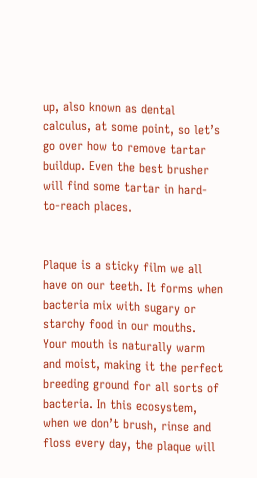up, also known as dental calculus, at some point, so let’s go over how to remove tartar buildup. Even the best brusher will find some tartar in hard-to-reach places.


Plaque is a sticky film we all have on our teeth. It forms when bacteria mix with sugary or starchy food in our mouths. Your mouth is naturally warm and moist, making it the perfect breeding ground for all sorts of bacteria. In this ecosystem, when we don’t brush, rinse and floss every day, the plaque will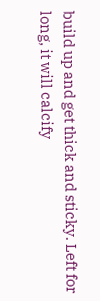build up and get thick and sticky. Left for long, it will calcify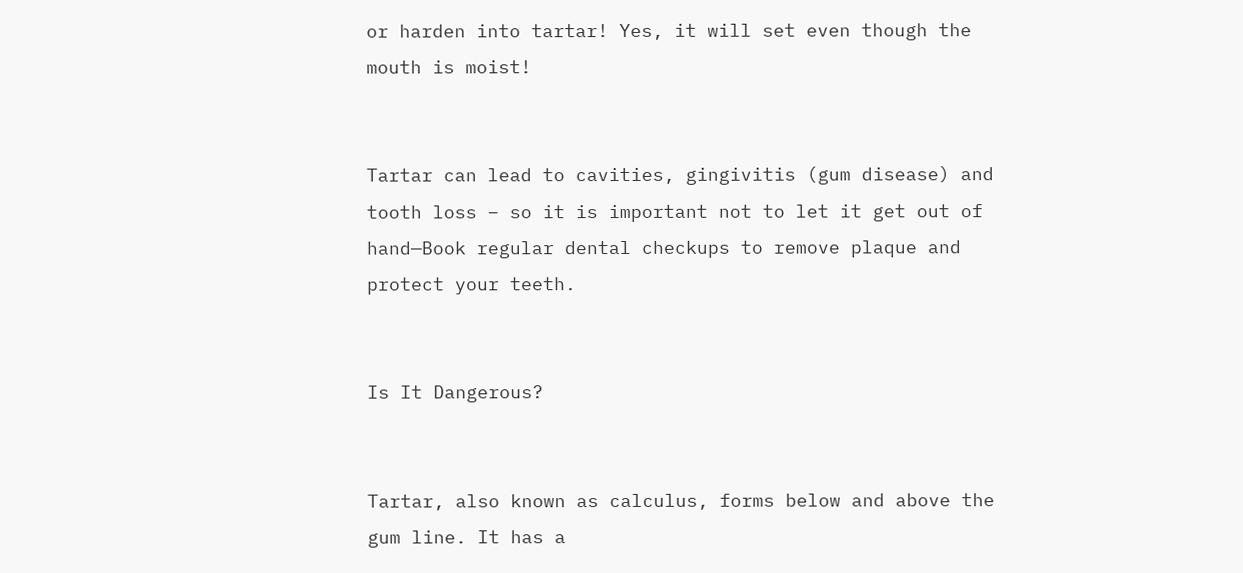or harden into tartar! Yes, it will set even though the mouth is moist!


Tartar can lead to cavities, gingivitis (gum disease) and tooth loss – so it is important not to let it get out of hand—Book regular dental checkups to remove plaque and protect your teeth.


Is It Dangerous?


Tartar, also known as calculus, forms below and above the gum line. It has a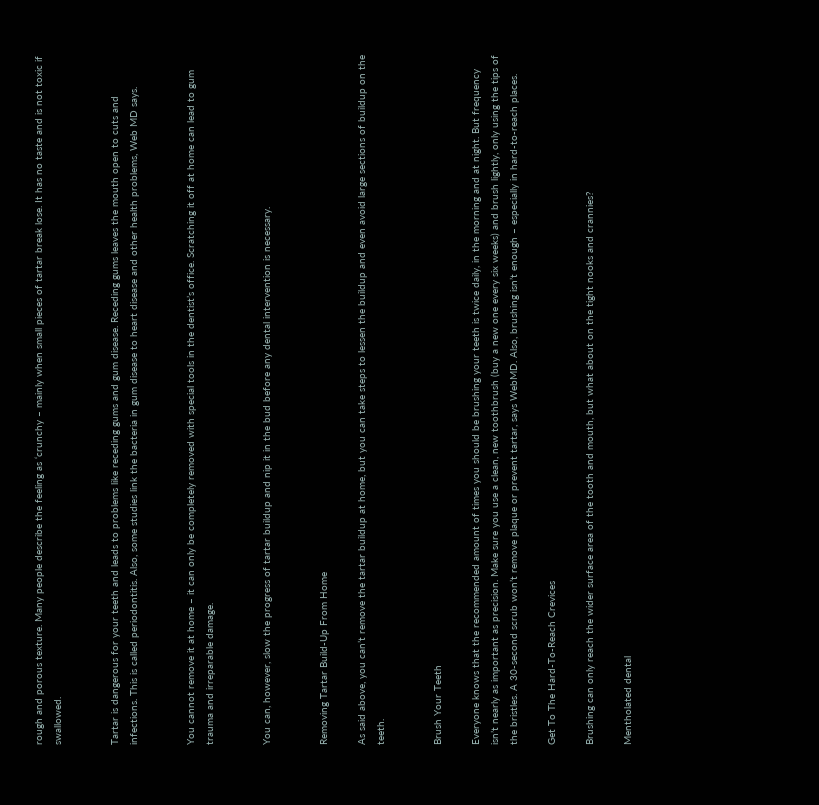rough and porous texture. Many people describe the feeling as ‘crunchy – mainly when small pieces of tartar break lose. It has no taste and is not toxic if swallowed.


Tartar is dangerous for your teeth and leads to problems like receding gums and gum disease. Receding gums leaves the mouth open to cuts and infections. This is called periodontitis. Also, some studies link the bacteria in gum disease to heart disease and other health problems, Web MD says.


You cannot remove it at home – it can only be completely removed with special tools in the dentist’s office. Scratching it off at home can lead to gum trauma and irreparable damage.


You can, however, slow the progress of tartar buildup and nip it in the bud before any dental intervention is necessary.


Removing Tartar Build-Up From Home

As said above, you can’t remove the tartar buildup at home, but you can take steps to lessen the buildup and even avoid large sections of buildup on the teeth.


Brush Your Teeth

Everyone knows that the recommended amount of times you should be brushing your teeth is twice daily, in the morning and at night. But frequency isn’t nearly as important as precision. Make sure you use a clean, new toothbrush (buy a new one every six weeks) and brush lightly, only using the tips of the bristles. A 30-second scrub won’t remove plaque or prevent tartar, says WebMD. Also, brushing isn’t enough – especially in hard-to-reach places.

Get To The Hard-To-Reach Crevices

Brushing can only reach the wider surface area of the tooth and mouth, but what about on the tight nooks and crannies?

Mentholated dental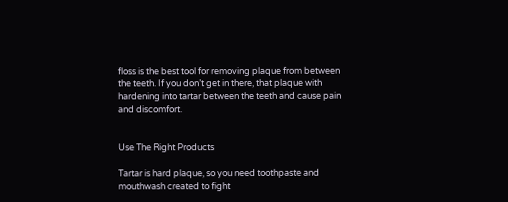floss is the best tool for removing plaque from between the teeth. If you don’t get in there, that plaque with hardening into tartar between the teeth and cause pain and discomfort.


Use The Right Products

Tartar is hard plaque, so you need toothpaste and mouthwash created to fight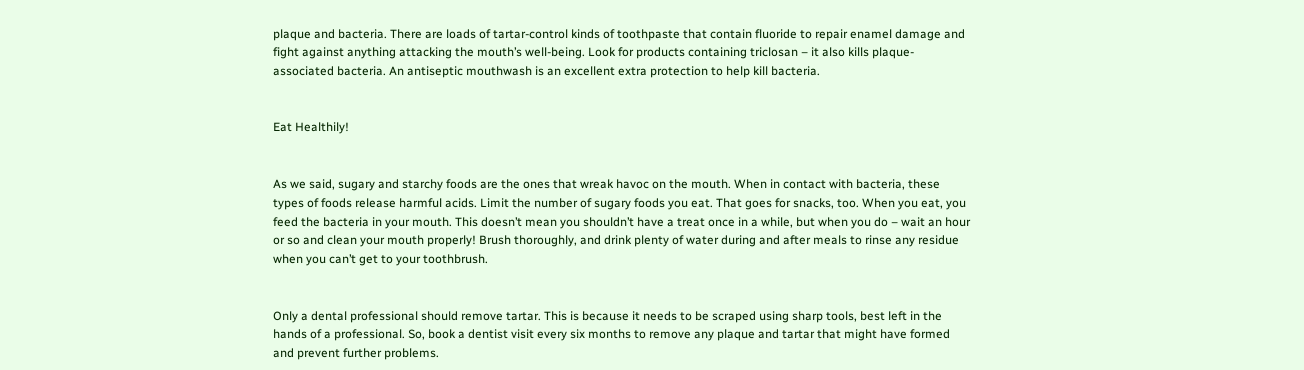plaque and bacteria. There are loads of tartar-control kinds of toothpaste that contain fluoride to repair enamel damage and fight against anything attacking the mouth’s well-being. Look for products containing triclosan – it also kills plaque-associated bacteria. An antiseptic mouthwash is an excellent extra protection to help kill bacteria.


Eat Healthily!


As we said, sugary and starchy foods are the ones that wreak havoc on the mouth. When in contact with bacteria, these types of foods release harmful acids. Limit the number of sugary foods you eat. That goes for snacks, too. When you eat, you feed the bacteria in your mouth. This doesn’t mean you shouldn’t have a treat once in a while, but when you do – wait an hour or so and clean your mouth properly! Brush thoroughly, and drink plenty of water during and after meals to rinse any residue when you can’t get to your toothbrush.


Only a dental professional should remove tartar. This is because it needs to be scraped using sharp tools, best left in the hands of a professional. So, book a dentist visit every six months to remove any plaque and tartar that might have formed and prevent further problems.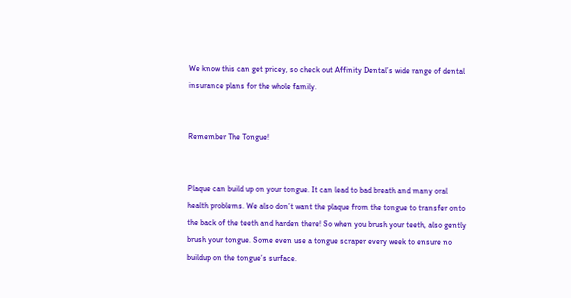We know this can get pricey, so check out Affinity Dental’s wide range of dental insurance plans for the whole family.


Remember The Tongue!


Plaque can build up on your tongue. It can lead to bad breath and many oral health problems. We also don’t want the plaque from the tongue to transfer onto the back of the teeth and harden there! So when you brush your teeth, also gently brush your tongue. Some even use a tongue scraper every week to ensure no buildup on the tongue’s surface.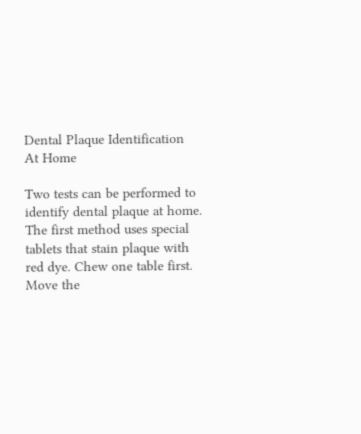Dental Plaque Identification At Home

Two tests can be performed to identify dental plaque at home. The first method uses special tablets that stain plaque with red dye. Chew one table first. Move the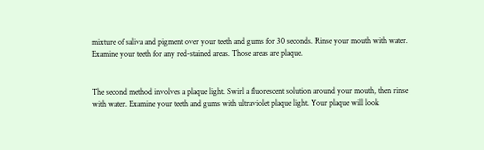mixture of saliva and pigment over your teeth and gums for 30 seconds. Rinse your mouth with water. Examine your teeth for any red-stained areas. Those areas are plaque.


The second method involves a plaque light. Swirl a fluorescent solution around your mouth, then rinse with water. Examine your teeth and gums with ultraviolet plaque light. Your plaque will look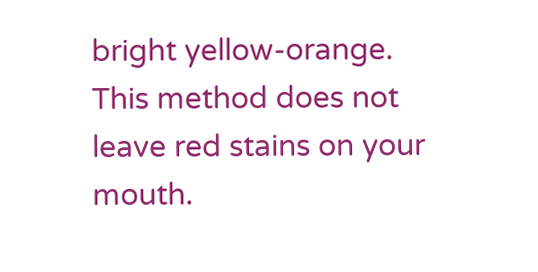bright yellow-orange. This method does not leave red stains on your mouth.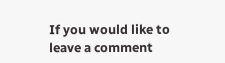If you would like to leave a comment